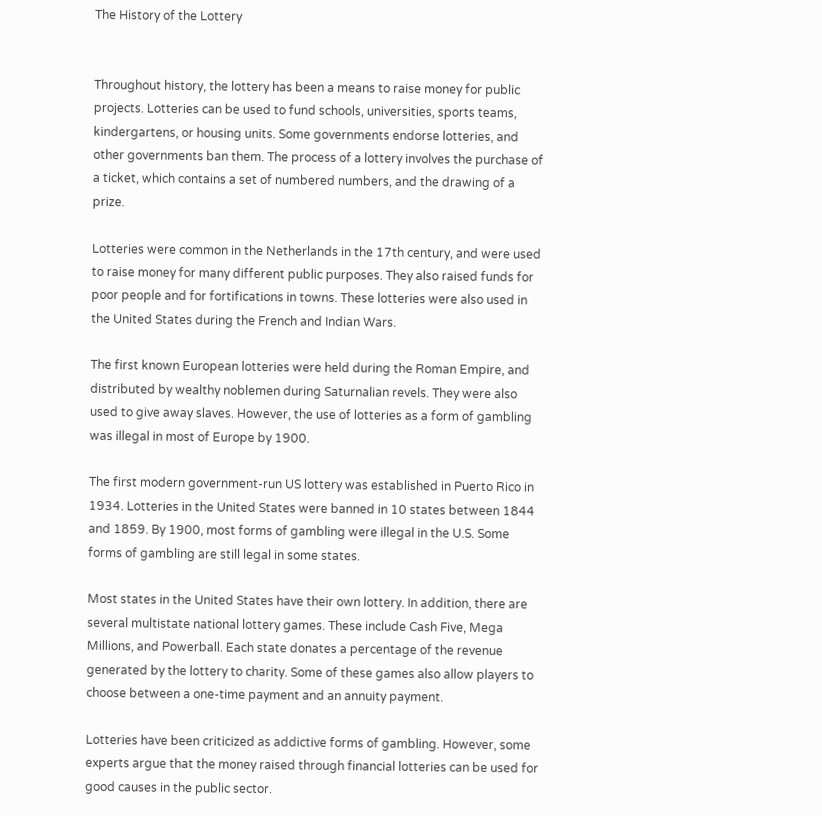The History of the Lottery


Throughout history, the lottery has been a means to raise money for public projects. Lotteries can be used to fund schools, universities, sports teams, kindergartens, or housing units. Some governments endorse lotteries, and other governments ban them. The process of a lottery involves the purchase of a ticket, which contains a set of numbered numbers, and the drawing of a prize.

Lotteries were common in the Netherlands in the 17th century, and were used to raise money for many different public purposes. They also raised funds for poor people and for fortifications in towns. These lotteries were also used in the United States during the French and Indian Wars.

The first known European lotteries were held during the Roman Empire, and distributed by wealthy noblemen during Saturnalian revels. They were also used to give away slaves. However, the use of lotteries as a form of gambling was illegal in most of Europe by 1900.

The first modern government-run US lottery was established in Puerto Rico in 1934. Lotteries in the United States were banned in 10 states between 1844 and 1859. By 1900, most forms of gambling were illegal in the U.S. Some forms of gambling are still legal in some states.

Most states in the United States have their own lottery. In addition, there are several multistate national lottery games. These include Cash Five, Mega Millions, and Powerball. Each state donates a percentage of the revenue generated by the lottery to charity. Some of these games also allow players to choose between a one-time payment and an annuity payment.

Lotteries have been criticized as addictive forms of gambling. However, some experts argue that the money raised through financial lotteries can be used for good causes in the public sector.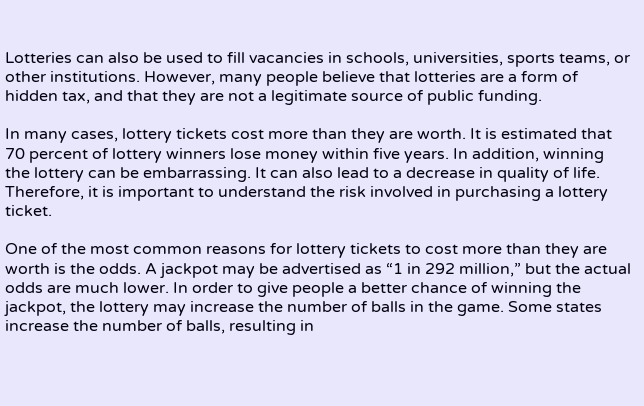Lotteries can also be used to fill vacancies in schools, universities, sports teams, or other institutions. However, many people believe that lotteries are a form of hidden tax, and that they are not a legitimate source of public funding.

In many cases, lottery tickets cost more than they are worth. It is estimated that 70 percent of lottery winners lose money within five years. In addition, winning the lottery can be embarrassing. It can also lead to a decrease in quality of life. Therefore, it is important to understand the risk involved in purchasing a lottery ticket.

One of the most common reasons for lottery tickets to cost more than they are worth is the odds. A jackpot may be advertised as “1 in 292 million,” but the actual odds are much lower. In order to give people a better chance of winning the jackpot, the lottery may increase the number of balls in the game. Some states increase the number of balls, resulting in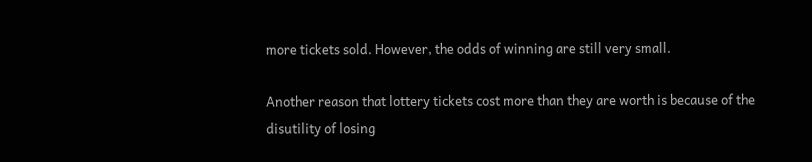more tickets sold. However, the odds of winning are still very small.

Another reason that lottery tickets cost more than they are worth is because of the disutility of losing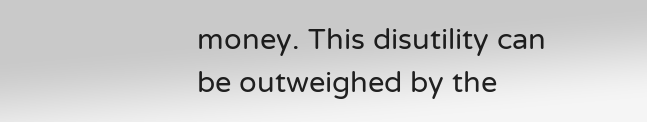money. This disutility can be outweighed by the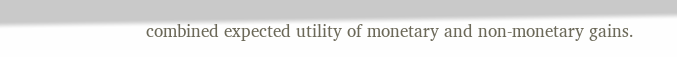combined expected utility of monetary and non-monetary gains.